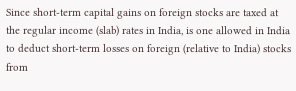Since short-term capital gains on foreign stocks are taxed at the regular income (slab) rates in India, is one allowed in India to deduct short-term losses on foreign (relative to India) stocks from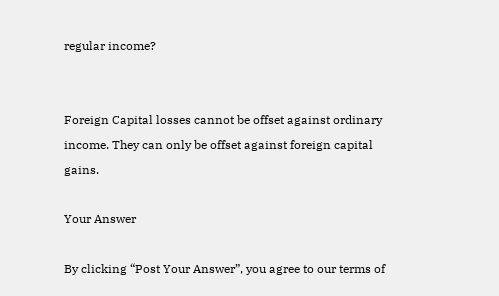regular income?


Foreign Capital losses cannot be offset against ordinary income. They can only be offset against foreign capital gains.

Your Answer

By clicking “Post Your Answer”, you agree to our terms of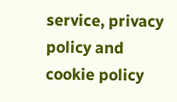service, privacy policy and cookie policy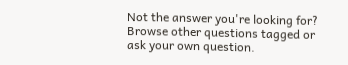Not the answer you're looking for? Browse other questions tagged or ask your own question.